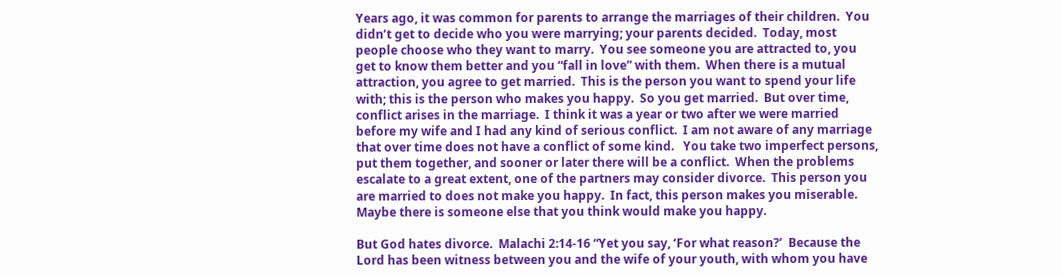Years ago, it was common for parents to arrange the marriages of their children.  You didn’t get to decide who you were marrying; your parents decided.  Today, most people choose who they want to marry.  You see someone you are attracted to, you get to know them better and you “fall in love” with them.  When there is a mutual attraction, you agree to get married.  This is the person you want to spend your life with; this is the person who makes you happy.  So you get married.  But over time, conflict arises in the marriage.  I think it was a year or two after we were married before my wife and I had any kind of serious conflict.  I am not aware of any marriage that over time does not have a conflict of some kind.   You take two imperfect persons, put them together, and sooner or later there will be a conflict.  When the problems escalate to a great extent, one of the partners may consider divorce.  This person you are married to does not make you happy.  In fact, this person makes you miserable.  Maybe there is someone else that you think would make you happy.

But God hates divorce.  Malachi 2:14-16 “Yet you say, ‘For what reason?’  Because the Lord has been witness between you and the wife of your youth, with whom you have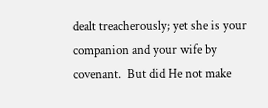dealt treacherously; yet she is your companion and your wife by covenant.  But did He not make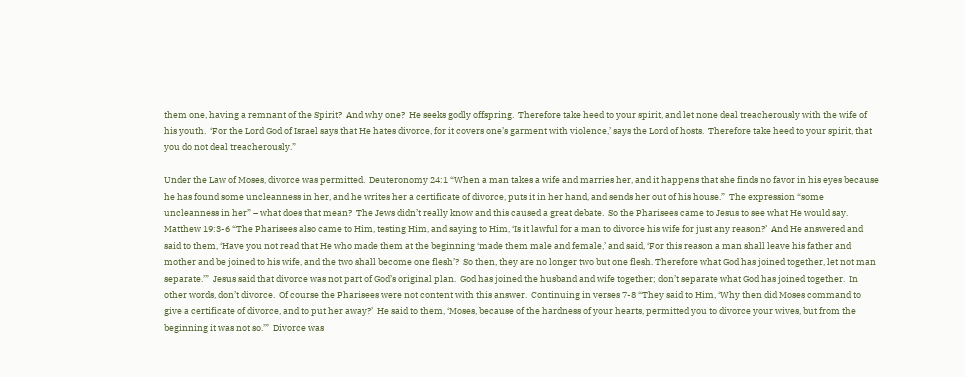them one, having a remnant of the Spirit?  And why one?  He seeks godly offspring.  Therefore take heed to your spirit, and let none deal treacherously with the wife of his youth.  ‘For the Lord God of Israel says that He hates divorce, for it covers one’s garment with violence,’ says the Lord of hosts.  Therefore take heed to your spirit, that you do not deal treacherously.”

Under the Law of Moses, divorce was permitted.  Deuteronomy 24:1 “When a man takes a wife and marries her, and it happens that she finds no favor in his eyes because he has found some uncleanness in her, and he writes her a certificate of divorce, puts it in her hand, and sends her out of his house.”  The expression “some uncleanness in her” – what does that mean?  The Jews didn’t really know and this caused a great debate.  So the Pharisees came to Jesus to see what He would say.  Matthew 19:3-6 “The Pharisees also came to Him, testing Him, and saying to Him, ‘Is it lawful for a man to divorce his wife for just any reason?’  And He answered and said to them, ‘Have you not read that He who made them at the beginning ‘made them male and female,’ and said, ‘For this reason a man shall leave his father and mother and be joined to his wife, and the two shall become one flesh’?  So then, they are no longer two but one flesh. Therefore what God has joined together, let not man separate.’”  Jesus said that divorce was not part of God’s original plan.  God has joined the husband and wife together; don’t separate what God has joined together.  In other words, don’t divorce.  Of course the Pharisees were not content with this answer.  Continuing in verses 7-8 “They said to Him, ‘Why then did Moses command to give a certificate of divorce, and to put her away?’  He said to them, ‘Moses, because of the hardness of your hearts, permitted you to divorce your wives, but from the beginning it was not so.’”  Divorce was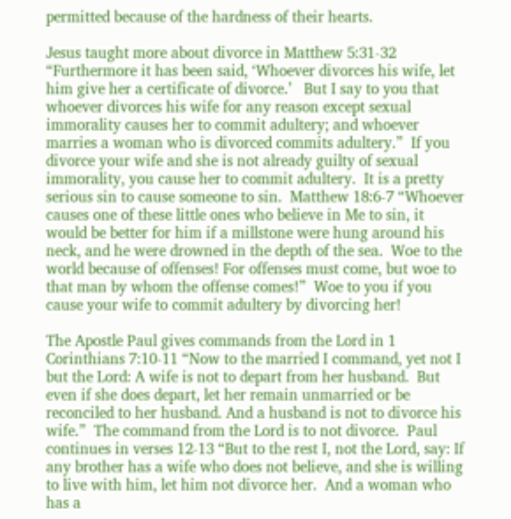permitted because of the hardness of their hearts.

Jesus taught more about divorce in Matthew 5:31-32 “Furthermore it has been said, ‘Whoever divorces his wife, let him give her a certificate of divorce.’   But I say to you that whoever divorces his wife for any reason except sexual immorality causes her to commit adultery; and whoever marries a woman who is divorced commits adultery.”  If you divorce your wife and she is not already guilty of sexual immorality, you cause her to commit adultery.  It is a pretty serious sin to cause someone to sin.  Matthew 18:6-7 “Whoever causes one of these little ones who believe in Me to sin, it would be better for him if a millstone were hung around his neck, and he were drowned in the depth of the sea.  Woe to the world because of offenses! For offenses must come, but woe to that man by whom the offense comes!”  Woe to you if you cause your wife to commit adultery by divorcing her!

The Apostle Paul gives commands from the Lord in 1 Corinthians 7:10-11 “Now to the married I command, yet not I but the Lord: A wife is not to depart from her husband.  But even if she does depart, let her remain unmarried or be reconciled to her husband. And a husband is not to divorce his wife.”  The command from the Lord is to not divorce.  Paul continues in verses 12-13 “But to the rest I, not the Lord, say: If any brother has a wife who does not believe, and she is willing to live with him, let him not divorce her.  And a woman who has a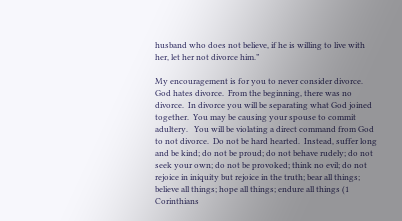husband who does not believe, if he is willing to live with her, let her not divorce him.”

My encouragement is for you to never consider divorce.  God hates divorce.  From the beginning, there was no divorce.  In divorce you will be separating what God joined together.  You may be causing your spouse to commit adultery.   You will be violating a direct command from God to not divorce.  Do not be hard hearted.  Instead, suffer long and be kind; do not be proud; do not behave rudely; do not seek your own; do not be provoked; think no evil; do not rejoice in iniquity but rejoice in the truth; bear all things; believe all things; hope all things; endure all things (1 Corinthians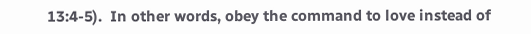13:4-5).  In other words, obey the command to love instead of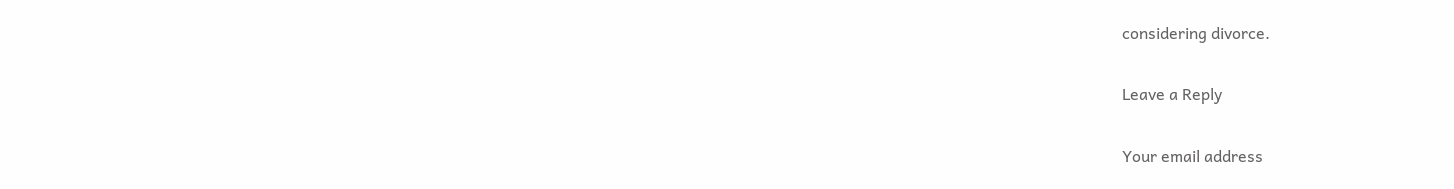considering divorce.

Leave a Reply

Your email address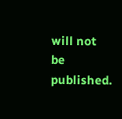will not be published.